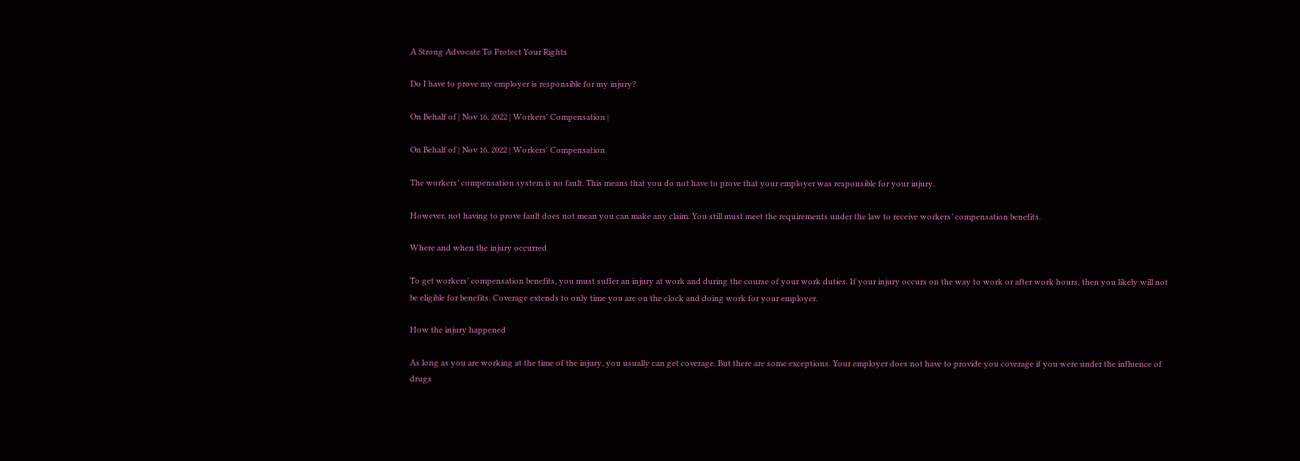A Strong Advocate To Protect Your Rights

Do I have to prove my employer is responsible for my injury?

On Behalf of | Nov 16, 2022 | Workers' Compensation |

On Behalf of | Nov 16, 2022 | Workers' Compensation

The workers’ compensation system is no fault. This means that you do not have to prove that your employer was responsible for your injury.

However, not having to prove fault does not mean you can make any claim. You still must meet the requirements under the law to receive workers’ compensation benefits.

Where and when the injury occurred

To get workers’ compensation benefits, you must suffer an injury at work and during the course of your work duties. If your injury occurs on the way to work or after work hours, then you likely will not be eligible for benefits. Coverage extends to only time you are on the clock and doing work for your employer.

How the injury happened

As long as you are working at the time of the injury, you usually can get coverage. But there are some exceptions. Your employer does not have to provide you coverage if you were under the influence of drugs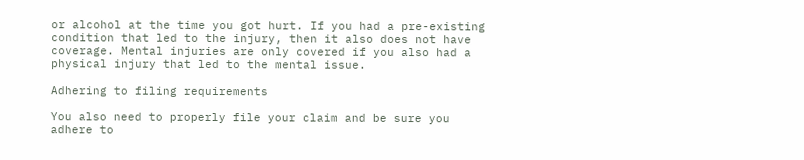or alcohol at the time you got hurt. If you had a pre-existing condition that led to the injury, then it also does not have coverage. Mental injuries are only covered if you also had a physical injury that led to the mental issue.

Adhering to filing requirements

You also need to properly file your claim and be sure you adhere to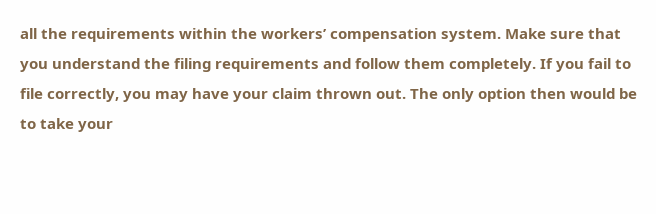all the requirements within the workers’ compensation system. Make sure that you understand the filing requirements and follow them completely. If you fail to file correctly, you may have your claim thrown out. The only option then would be to take your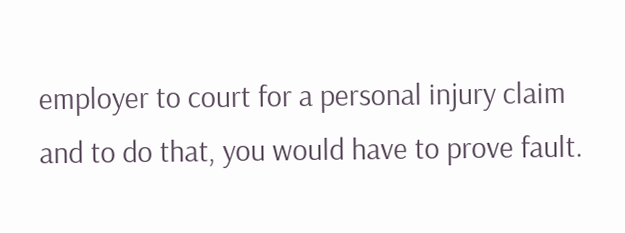employer to court for a personal injury claim and to do that, you would have to prove fault.